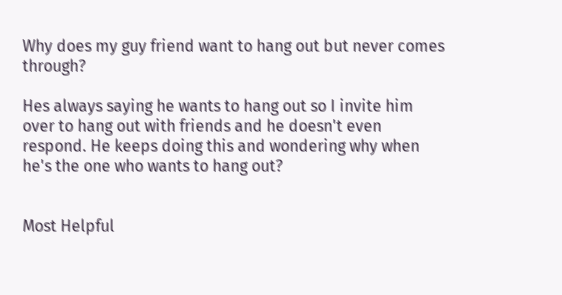Why does my guy friend want to hang out but never comes through?

Hes always saying he wants to hang out so I invite him over to hang out with friends and he doesn't even respond. He keeps doing this and wondering why when he's the one who wants to hang out?


Most Helpful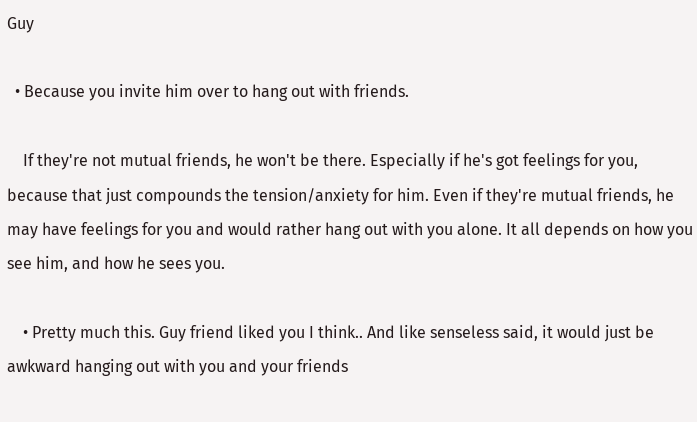Guy

  • Because you invite him over to hang out with friends.

    If they're not mutual friends, he won't be there. Especially if he's got feelings for you, because that just compounds the tension/anxiety for him. Even if they're mutual friends, he may have feelings for you and would rather hang out with you alone. It all depends on how you see him, and how he sees you.

    • Pretty much this. Guy friend liked you I think.. And like senseless said, it would just be awkward hanging out with you and your friends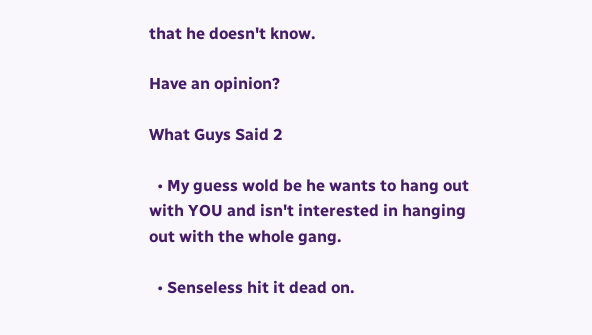that he doesn't know.

Have an opinion?

What Guys Said 2

  • My guess wold be he wants to hang out with YOU and isn't interested in hanging out with the whole gang.

  • Senseless hit it dead on.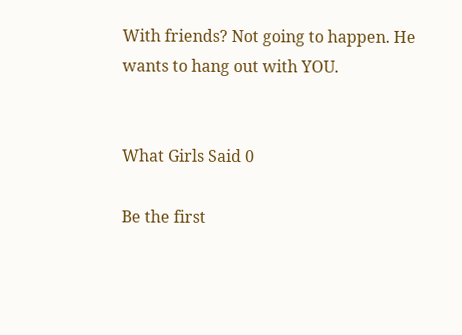With friends? Not going to happen. He wants to hang out with YOU.


What Girls Said 0

Be the first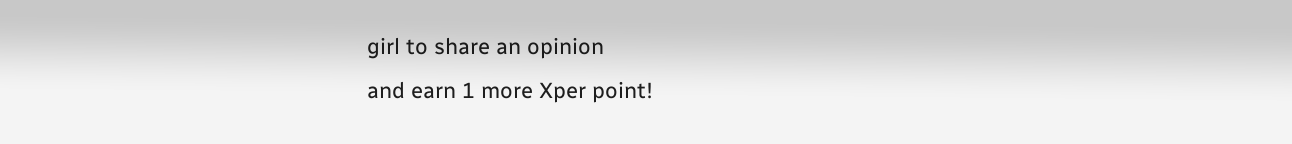girl to share an opinion
and earn 1 more Xper point!